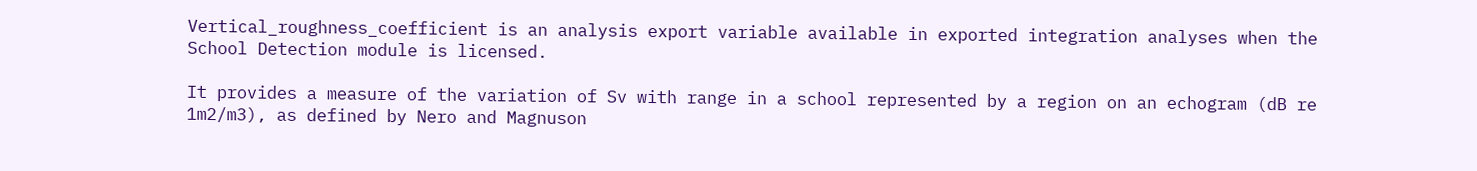Vertical_roughness_coefficient is an analysis export variable available in exported integration analyses when the School Detection module is licensed.

It provides a measure of the variation of Sv with range in a school represented by a region on an echogram (dB re 1m2/m3), as defined by Nero and Magnuson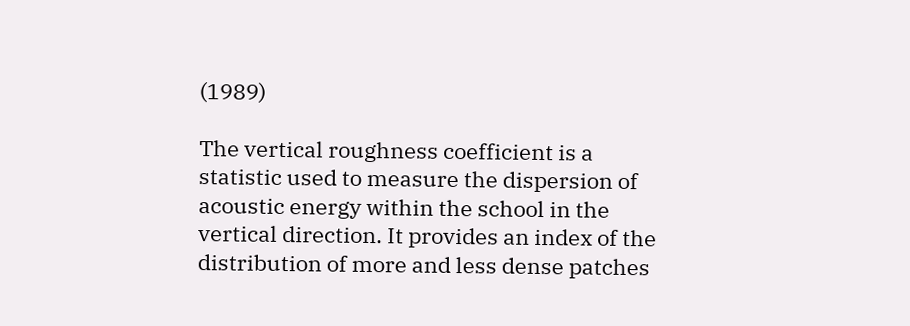(1989)

The vertical roughness coefficient is a statistic used to measure the dispersion of acoustic energy within the school in the vertical direction. It provides an index of the distribution of more and less dense patches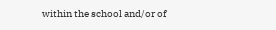within the school and/or of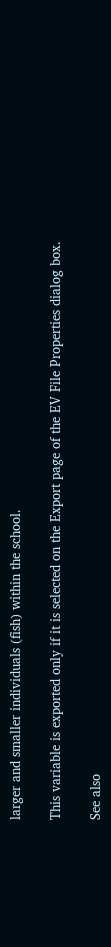larger and smaller individuals (fish) within the school.

This variable is exported only if it is selected on the Export page of the EV File Properties dialog box.

See also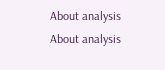About analysis
About analysis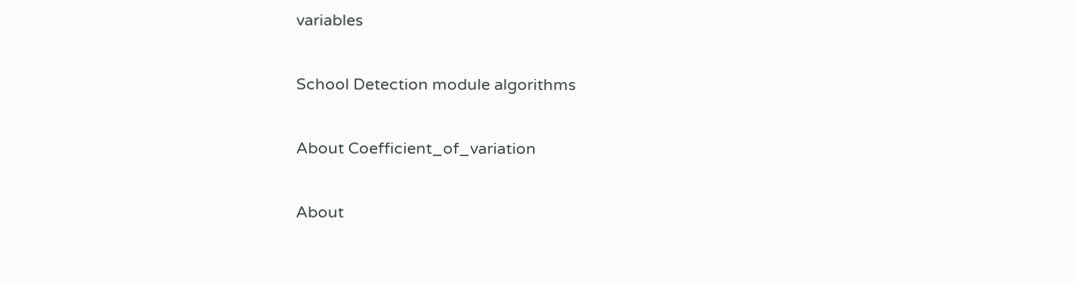variables

School Detection module algorithms

About Coefficient_of_variation

About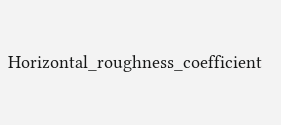Horizontal_roughness_coefficient